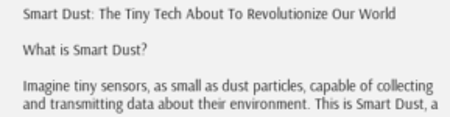Smart Dust: The Tiny Tech About To Revolutionize Our World

What is Smart Dust?

Imagine tiny sensors, as small as dust particles, capable of collecting and transmitting data about their environment. This is Smart Dust, a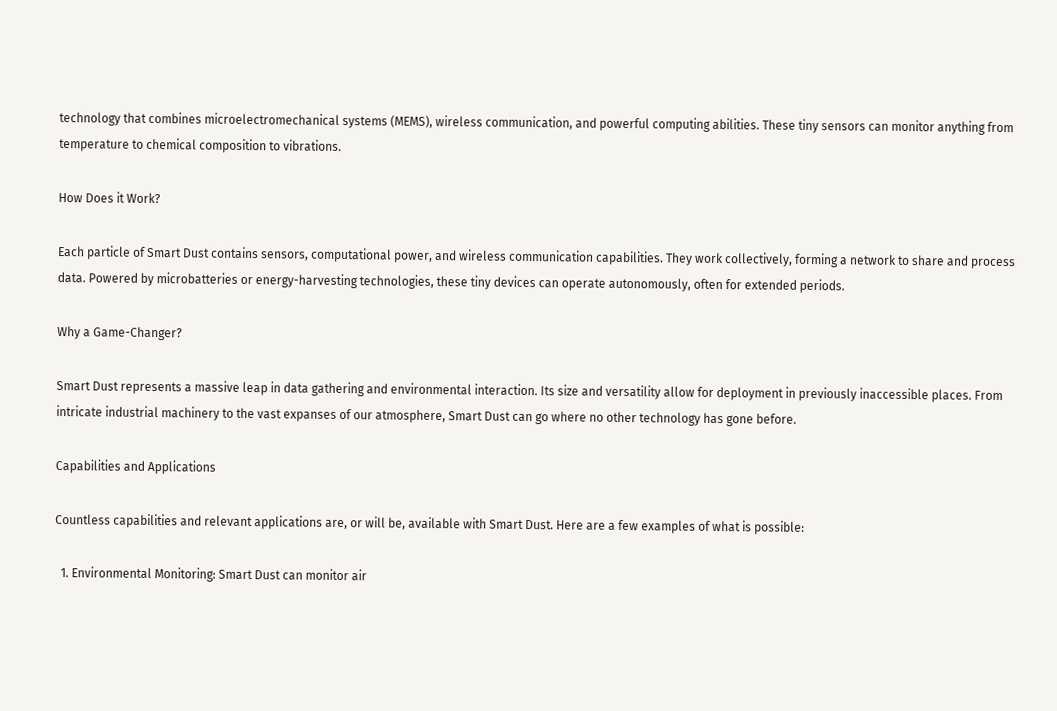technology that combines microelectromechanical systems (MEMS), wireless communication, and powerful computing abilities. These tiny sensors can monitor anything from temperature to chemical composition to vibrations.

How Does it Work?

Each particle of Smart Dust contains sensors, computational power, and wireless communication capabilities. They work collectively, forming a network to share and process data. Powered by microbatteries or energy-harvesting technologies, these tiny devices can operate autonomously, often for extended periods.

Why a Game-Changer?

Smart Dust represents a massive leap in data gathering and environmental interaction. Its size and versatility allow for deployment in previously inaccessible places. From intricate industrial machinery to the vast expanses of our atmosphere, Smart Dust can go where no other technology has gone before.

Capabilities and Applications

Countless capabilities and relevant applications are, or will be, available with Smart Dust. Here are a few examples of what is possible:

  1. Environmental Monitoring: Smart Dust can monitor air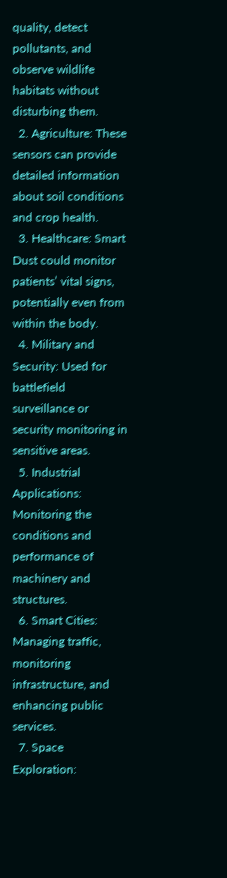quality, detect pollutants, and observe wildlife habitats without disturbing them.
  2. Agriculture: These sensors can provide detailed information about soil conditions and crop health.
  3. Healthcare: Smart Dust could monitor patients’ vital signs, potentially even from within the body.
  4. Military and Security: Used for battlefield surveillance or security monitoring in sensitive areas.
  5. Industrial Applications: Monitoring the conditions and performance of machinery and structures.
  6. Smart Cities: Managing traffic, monitoring infrastructure, and enhancing public services.
  7. Space Exploration: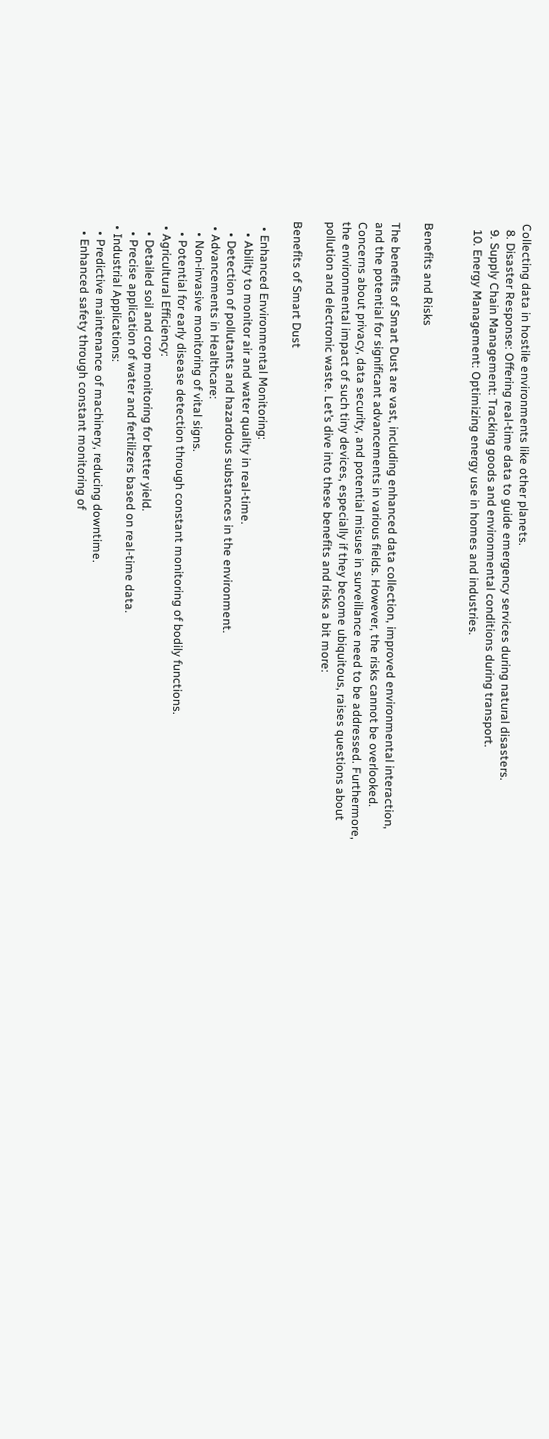Collecting data in hostile environments like other planets.
  8. Disaster Response: Offering real-time data to guide emergency services during natural disasters.
  9. Supply Chain Management: Tracking goods and environmental conditions during transport.
  10. Energy Management: Optimizing energy use in homes and industries.


Benefits and Risks

The benefits of Smart Dust are vast, including enhanced data collection, improved environmental interaction, and the potential for significant advancements in various fields. However, the risks cannot be overlooked. Concerns about privacy, data security, and potential misuse in surveillance need to be addressed. Furthermore, the environmental impact of such tiny devices, especially if they become ubiquitous, raises questions about pollution and electronic waste. Let’s dive into these benefits and risks a bit more:

Benefits of Smart Dust

  • Enhanced Environmental Monitoring:
    • Ability to monitor air and water quality in real-time.
    • Detection of pollutants and hazardous substances in the environment.
  • Advancements in Healthcare:
    • Non-invasive monitoring of vital signs.
    • Potential for early disease detection through constant monitoring of bodily functions.
  • Agricultural Efficiency:
    • Detailed soil and crop monitoring for better yield.
    • Precise application of water and fertilizers based on real-time data.
  • Industrial Applications:
    • Predictive maintenance of machinery, reducing downtime.
    • Enhanced safety through constant monitoring of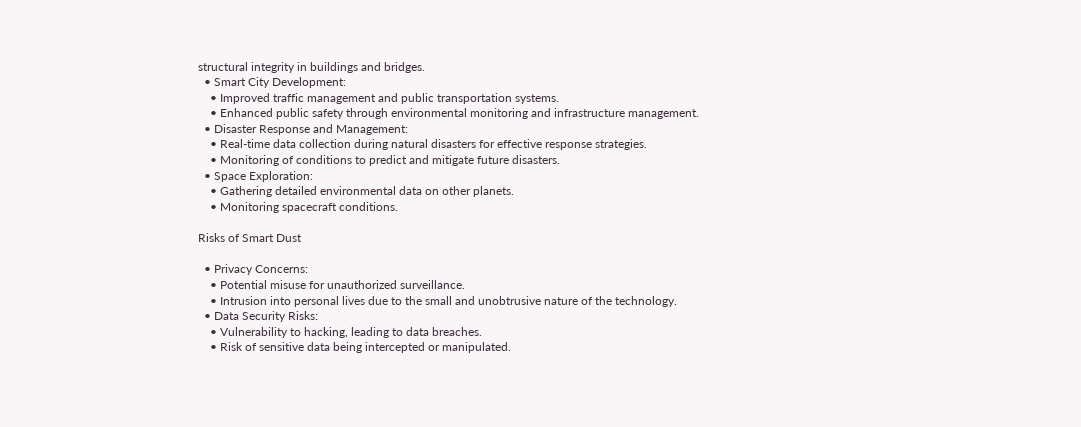structural integrity in buildings and bridges.
  • Smart City Development:
    • Improved traffic management and public transportation systems.
    • Enhanced public safety through environmental monitoring and infrastructure management.
  • Disaster Response and Management:
    • Real-time data collection during natural disasters for effective response strategies.
    • Monitoring of conditions to predict and mitigate future disasters.
  • Space Exploration:
    • Gathering detailed environmental data on other planets.
    • Monitoring spacecraft conditions.

Risks of Smart Dust

  • Privacy Concerns:
    • Potential misuse for unauthorized surveillance.
    • Intrusion into personal lives due to the small and unobtrusive nature of the technology.
  • Data Security Risks:
    • Vulnerability to hacking, leading to data breaches.
    • Risk of sensitive data being intercepted or manipulated.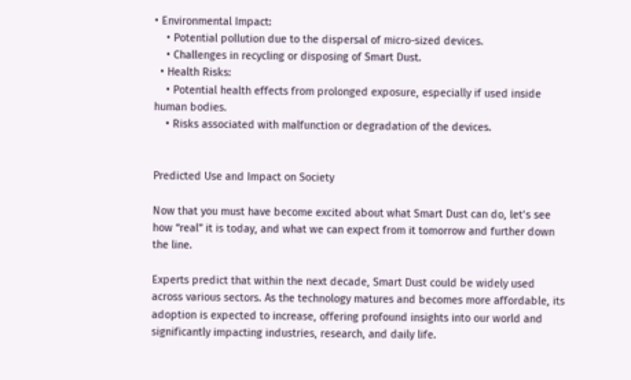• Environmental Impact:
    • Potential pollution due to the dispersal of micro-sized devices.
    • Challenges in recycling or disposing of Smart Dust.
  • Health Risks:
    • Potential health effects from prolonged exposure, especially if used inside human bodies.
    • Risks associated with malfunction or degradation of the devices.


Predicted Use and Impact on Society

Now that you must have become excited about what Smart Dust can do, let’s see how “real” it is today, and what we can expect from it tomorrow and further down the line.

Experts predict that within the next decade, Smart Dust could be widely used across various sectors. As the technology matures and becomes more affordable, its adoption is expected to increase, offering profound insights into our world and significantly impacting industries, research, and daily life.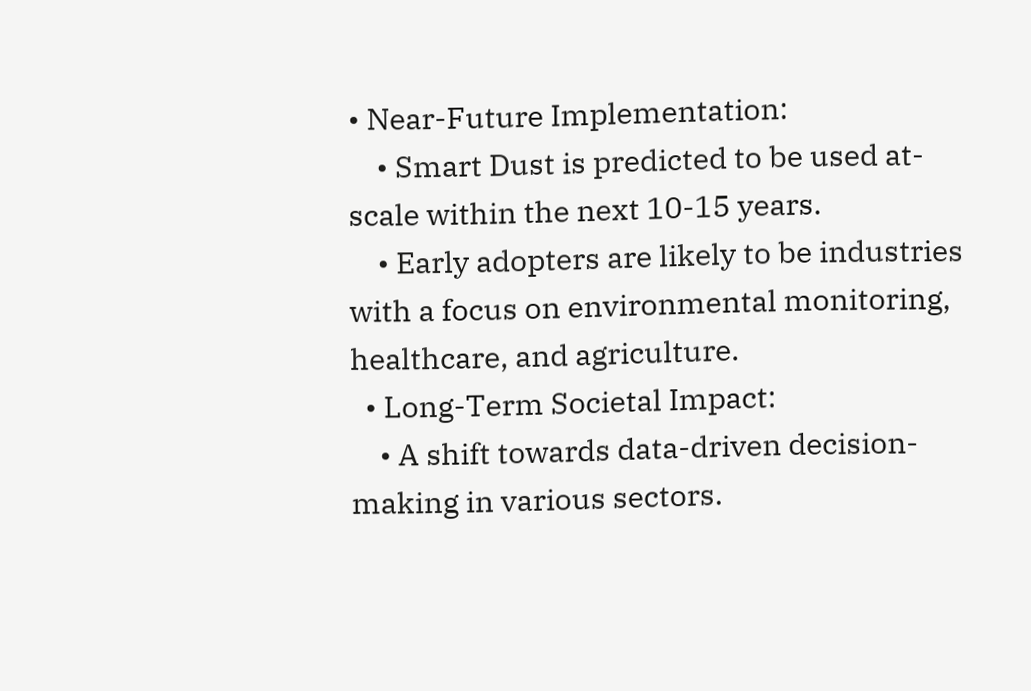• Near-Future Implementation:
    • Smart Dust is predicted to be used at-scale within the next 10-15 years.
    • Early adopters are likely to be industries with a focus on environmental monitoring, healthcare, and agriculture.
  • Long-Term Societal Impact:
    • A shift towards data-driven decision-making in various sectors.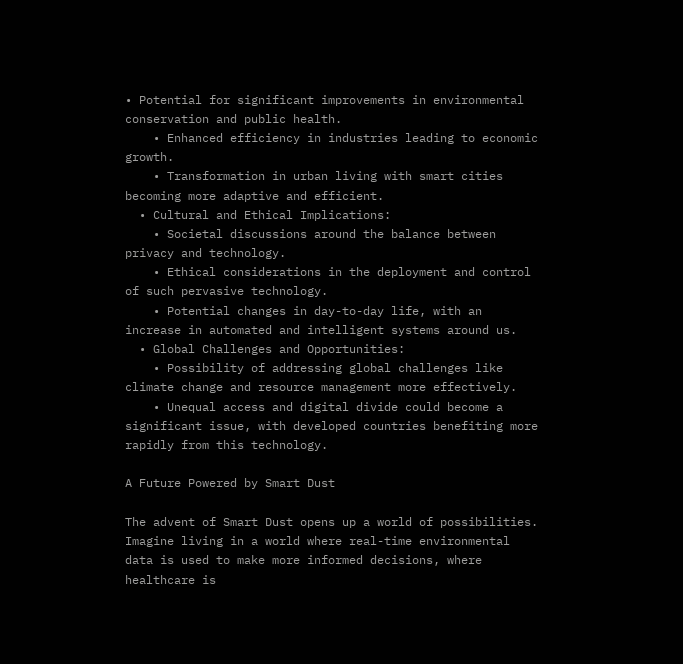• Potential for significant improvements in environmental conservation and public health.
    • Enhanced efficiency in industries leading to economic growth.
    • Transformation in urban living with smart cities becoming more adaptive and efficient.
  • Cultural and Ethical Implications:
    • Societal discussions around the balance between privacy and technology.
    • Ethical considerations in the deployment and control of such pervasive technology.
    • Potential changes in day-to-day life, with an increase in automated and intelligent systems around us.
  • Global Challenges and Opportunities:
    • Possibility of addressing global challenges like climate change and resource management more effectively.
    • Unequal access and digital divide could become a significant issue, with developed countries benefiting more rapidly from this technology.

A Future Powered by Smart Dust

The advent of Smart Dust opens up a world of possibilities. Imagine living in a world where real-time environmental data is used to make more informed decisions, where healthcare is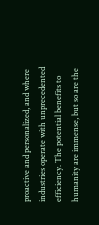proactive and personalized, and where industries operate with unprecedented efficiency. The potential benefits to humanity are immense, but so are the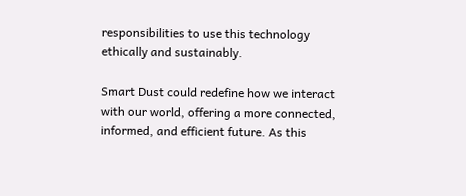responsibilities to use this technology ethically and sustainably.

Smart Dust could redefine how we interact with our world, offering a more connected, informed, and efficient future. As this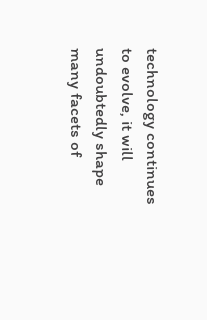technology continues to evolve, it will undoubtedly shape many facets of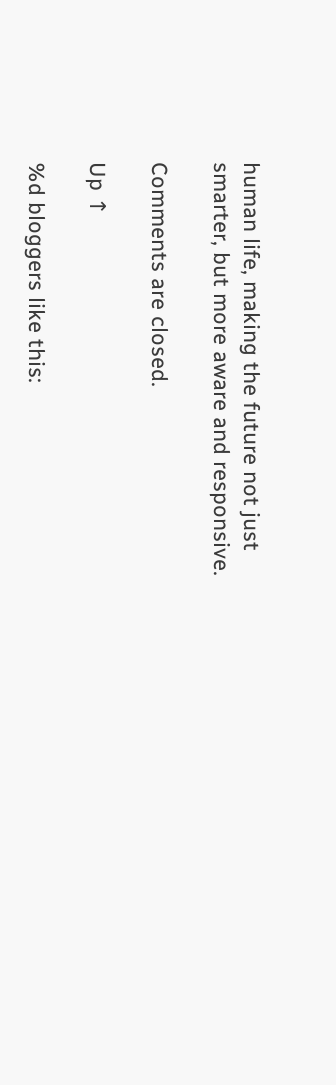human life, making the future not just smarter, but more aware and responsive.

Comments are closed.

Up ↑

%d bloggers like this: